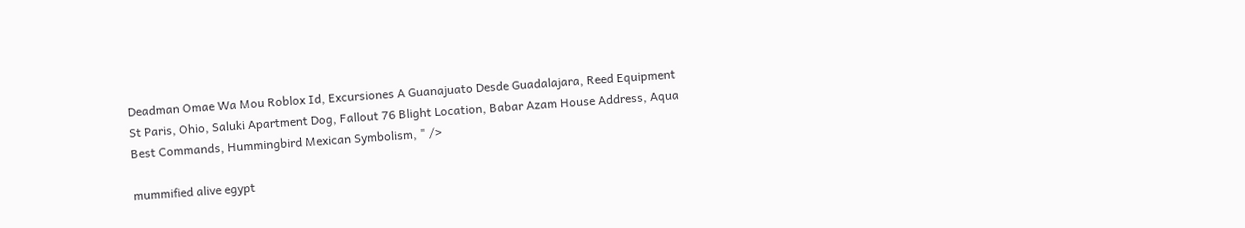Deadman Omae Wa Mou Roblox Id, Excursiones A Guanajuato Desde Guadalajara, Reed Equipment St Paris, Ohio, Saluki Apartment Dog, Fallout 76 Blight Location, Babar Azam House Address, Aqua Best Commands, Hummingbird Mexican Symbolism, " />

mummified alive egypt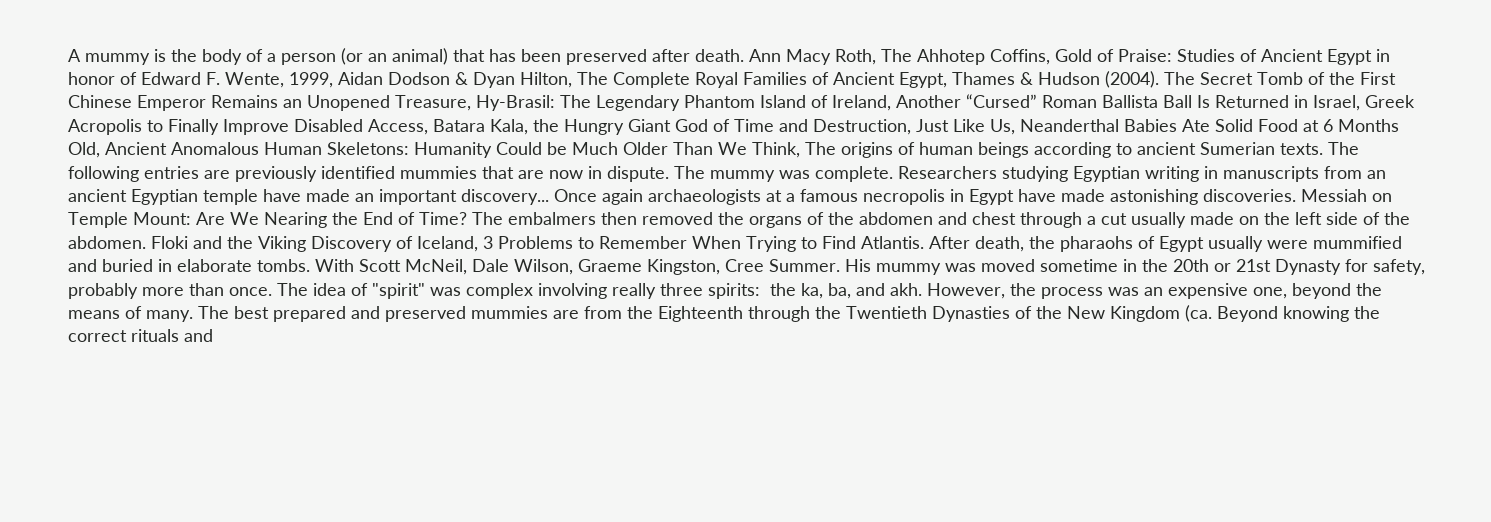A mummy is the body of a person (or an animal) that has been preserved after death. Ann Macy Roth, The Ahhotep Coffins, Gold of Praise: Studies of Ancient Egypt in honor of Edward F. Wente, 1999, Aidan Dodson & Dyan Hilton, The Complete Royal Families of Ancient Egypt, Thames & Hudson (2004). The Secret Tomb of the First Chinese Emperor Remains an Unopened Treasure, Hy-Brasil: The Legendary Phantom Island of Ireland, Another “Cursed” Roman Ballista Ball Is Returned in Israel, Greek Acropolis to Finally Improve Disabled Access, Batara Kala, the Hungry Giant God of Time and Destruction, Just Like Us, Neanderthal Babies Ate Solid Food at 6 Months Old, Ancient Anomalous Human Skeletons: Humanity Could be Much Older Than We Think, The origins of human beings according to ancient Sumerian texts. The following entries are previously identified mummies that are now in dispute. The mummy was complete. Researchers studying Egyptian writing in manuscripts from an ancient Egyptian temple have made an important discovery... Once again archaeologists at a famous necropolis in Egypt have made astonishing discoveries. Messiah on Temple Mount: Are We Nearing the End of Time? The embalmers then removed the organs of the abdomen and chest through a cut usually made on the left side of the abdomen. Floki and the Viking Discovery of Iceland, 3 Problems to Remember When Trying to Find Atlantis. After death, the pharaohs of Egypt usually were mummified and buried in elaborate tombs. With Scott McNeil, Dale Wilson, Graeme Kingston, Cree Summer. His mummy was moved sometime in the 20th or 21st Dynasty for safety, probably more than once. The idea of "spirit" was complex involving really three spirits:  the ka, ba, and akh. However, the process was an expensive one, beyond the means of many. The best prepared and preserved mummies are from the Eighteenth through the Twentieth Dynasties of the New Kingdom (ca. Beyond knowing the correct rituals and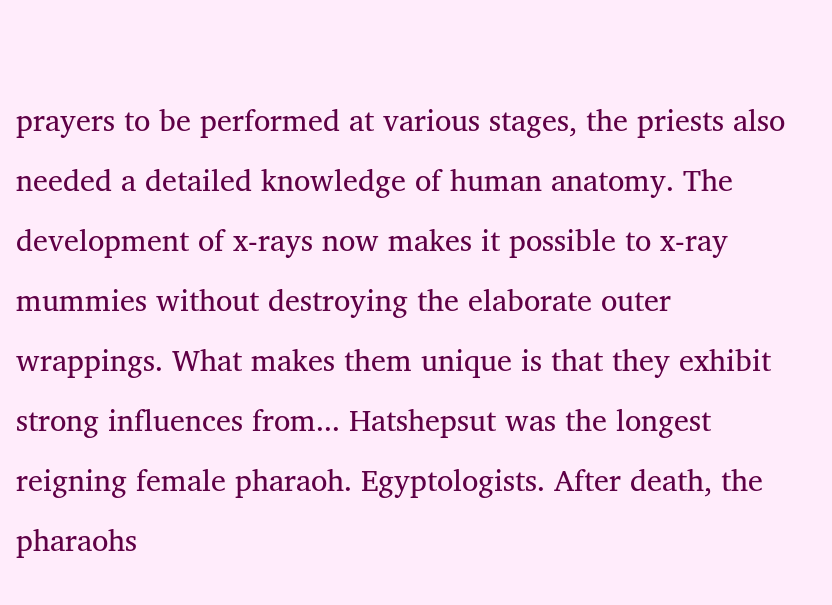prayers to be performed at various stages, the priests also needed a detailed knowledge of human anatomy. The development of x-rays now makes it possible to x-ray mummies without destroying the elaborate outer wrappings. What makes them unique is that they exhibit strong influences from... Hatshepsut was the longest reigning female pharaoh. Egyptologists. After death, the pharaohs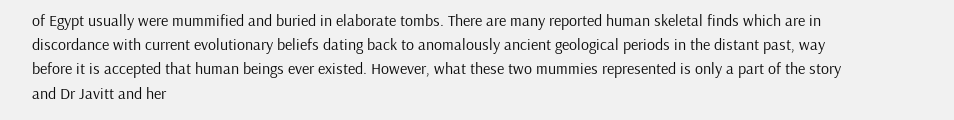of Egypt usually were mummified and buried in elaborate tombs. There are many reported human skeletal finds which are in discordance with current evolutionary beliefs dating back to anomalously ancient geological periods in the distant past, way before it is accepted that human beings ever existed. However, what these two mummies represented is only a part of the story and Dr Javitt and her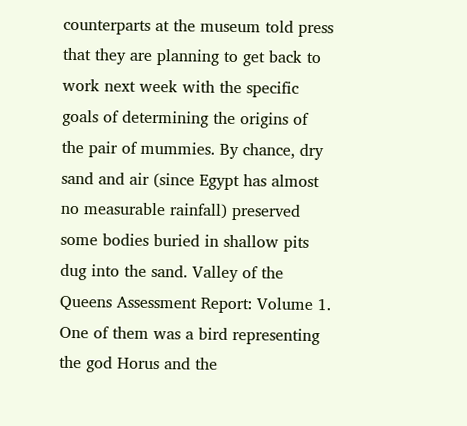counterparts at the museum told press that they are planning to get back to work next week with the specific goals of determining the origins of the pair of mummies. By chance, dry sand and air (since Egypt has almost no measurable rainfall) preserved some bodies buried in shallow pits dug into the sand. Valley of the Queens Assessment Report: Volume 1. One of them was a bird representing the god Horus and the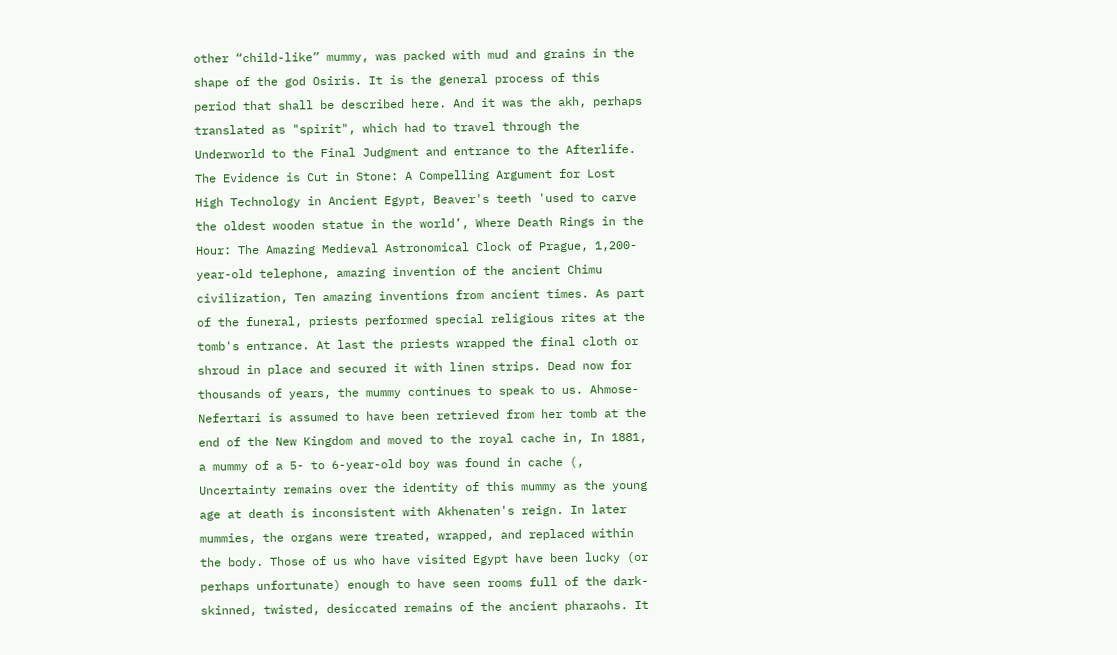other “child-like” mummy, was packed with mud and grains in the shape of the god Osiris. It is the general process of this period that shall be described here. And it was the akh, perhaps translated as "spirit", which had to travel through the Underworld to the Final Judgment and entrance to the Afterlife. The Evidence is Cut in Stone: A Compelling Argument for Lost High Technology in Ancient Egypt, Beaver's teeth 'used to carve the oldest wooden statue in the world’, Where Death Rings in the Hour: The Amazing Medieval Astronomical Clock of Prague, 1,200-year-old telephone, amazing invention of the ancient Chimu civilization, Ten amazing inventions from ancient times. As part of the funeral, priests performed special religious rites at the tomb's entrance. At last the priests wrapped the final cloth or shroud in place and secured it with linen strips. Dead now for thousands of years, the mummy continues to speak to us. Ahmose-Nefertari is assumed to have been retrieved from her tomb at the end of the New Kingdom and moved to the royal cache in, In 1881, a mummy of a 5- to 6-year-old boy was found in cache (, Uncertainty remains over the identity of this mummy as the young age at death is inconsistent with Akhenaten's reign. In later mummies, the organs were treated, wrapped, and replaced within the body. Those of us who have visited Egypt have been lucky (or perhaps unfortunate) enough to have seen rooms full of the dark-skinned, twisted, desiccated remains of the ancient pharaohs. It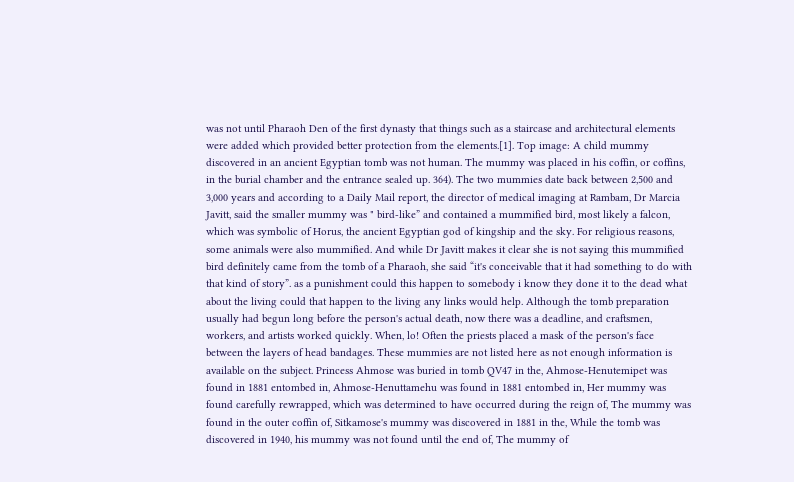was not until Pharaoh Den of the first dynasty that things such as a staircase and architectural elements were added which provided better protection from the elements.[1]. Top image: A child mummy discovered in an ancient Egyptian tomb was not human. The mummy was placed in his coffin, or coffins, in the burial chamber and the entrance sealed up. 364). The two mummies date back between 2,500 and 3,000 years and according to a Daily Mail report, the director of medical imaging at Rambam, Dr Marcia Javitt, said the smaller mummy was " bird-like” and contained a mummified bird, most likely a falcon, which was symbolic of Horus, the ancient Egyptian god of kingship and the sky. For religious reasons, some animals were also mummified. And while Dr Javitt makes it clear she is not saying this mummified bird definitely came from the tomb of a Pharaoh, she said “it's conceivable that it had something to do with that kind of story”. as a punishment could this happen to somebody i know they done it to the dead what about the living could that happen to the living any links would help. Although the tomb preparation usually had begun long before the person's actual death, now there was a deadline, and craftsmen, workers, and artists worked quickly. When, lo! Often the priests placed a mask of the person's face between the layers of head bandages. These mummies are not listed here as not enough information is available on the subject. Princess Ahmose was buried in tomb QV47 in the, Ahmose-Henutemipet was found in 1881 entombed in, Ahmose-Henuttamehu was found in 1881 entombed in, Her mummy was found carefully rewrapped, which was determined to have occurred during the reign of, The mummy was found in the outer coffin of, Sitkamose's mummy was discovered in 1881 in the, While the tomb was discovered in 1940, his mummy was not found until the end of, The mummy of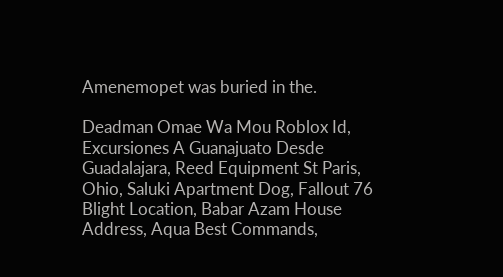Amenemopet was buried in the.

Deadman Omae Wa Mou Roblox Id, Excursiones A Guanajuato Desde Guadalajara, Reed Equipment St Paris, Ohio, Saluki Apartment Dog, Fallout 76 Blight Location, Babar Azam House Address, Aqua Best Commands,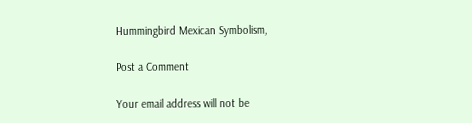Hummingbird Mexican Symbolism,

Post a Comment

Your email address will not be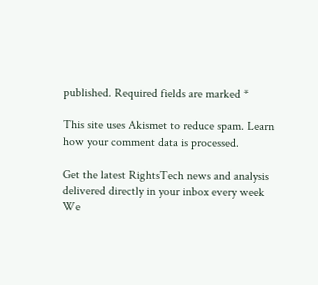published. Required fields are marked *

This site uses Akismet to reduce spam. Learn how your comment data is processed.

Get the latest RightsTech news and analysis delivered directly in your inbox every week
We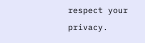respect your privacy.